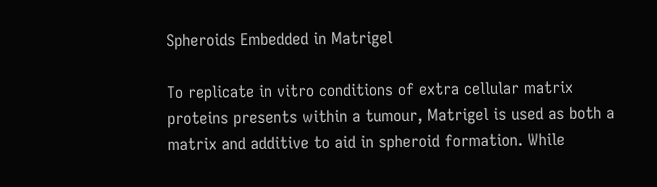Spheroids Embedded in Matrigel

To replicate in vitro conditions of extra cellular matrix proteins presents within a tumour, Matrigel is used as both a matrix and additive to aid in spheroid formation. While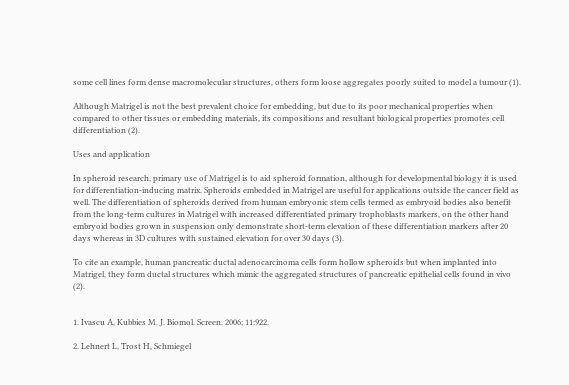some cell lines form dense macromolecular structures, others form loose aggregates poorly suited to model a tumour (1).

Although Matrigel is not the best prevalent choice for embedding, but due to its poor mechanical properties when compared to other tissues or embedding materials, its compositions and resultant biological properties promotes cell differentiation (2).

Uses and application

In spheroid research, primary use of Matrigel is to aid spheroid formation, although for developmental biology it is used for differentiation-inducing matrix. Spheroids embedded in Matrigel are useful for applications outside the cancer field as well. The differentiation of spheroids derived from human embryonic stem cells termed as embryoid bodies also benefit from the long-term cultures in Matrigel with increased differentiated primary trophoblasts markers, on the other hand embryoid bodies grown in suspension only demonstrate short-term elevation of these differentiation markers after 20 days whereas in 3D cultures with sustained elevation for over 30 days (3).

To cite an example, human pancreatic ductal adenocarcinoma cells form hollow spheroids but when implanted into Matrigel, they form ductal structures which mimic the aggregated structures of pancreatic epithelial cells found in vivo (2).


1. Ivascu A, Kubbies M. J. Biomol. Screen. 2006; 11:922.

2. Lehnert L, Trost H, Schmiegel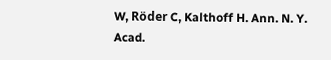W, Röder C, Kalthoff H. Ann. N. Y. Acad.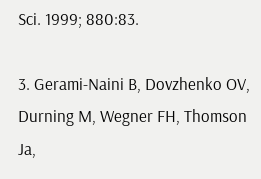Sci. 1999; 880:83.

3. Gerami-Naini B, Dovzhenko OV, Durning M, Wegner FH, Thomson Ja,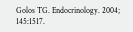Golos TG. Endocrinology. 2004; 145:1517.